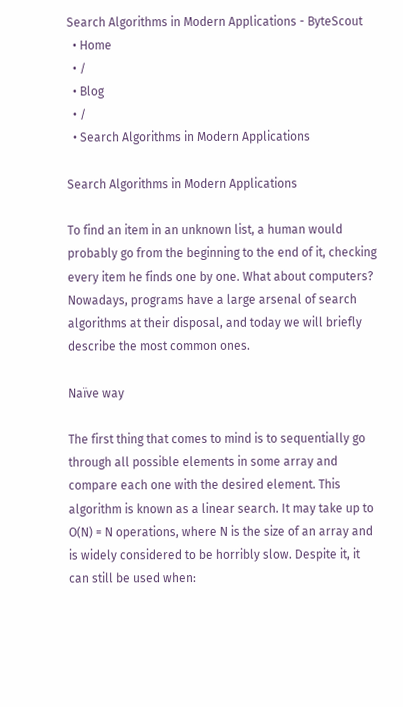Search Algorithms in Modern Applications - ByteScout
  • Home
  • /
  • Blog
  • /
  • Search Algorithms in Modern Applications

Search Algorithms in Modern Applications

To find an item in an unknown list, a human would probably go from the beginning to the end of it, checking every item he finds one by one. What about computers? Nowadays, programs have a large arsenal of search algorithms at their disposal, and today we will briefly describe the most common ones.

Naïve way

The first thing that comes to mind is to sequentially go through all possible elements in some array and compare each one with the desired element. This algorithm is known as a linear search. It may take up to O(N) = N operations, where N is the size of an array and is widely considered to be horribly slow. Despite it, it can still be used when: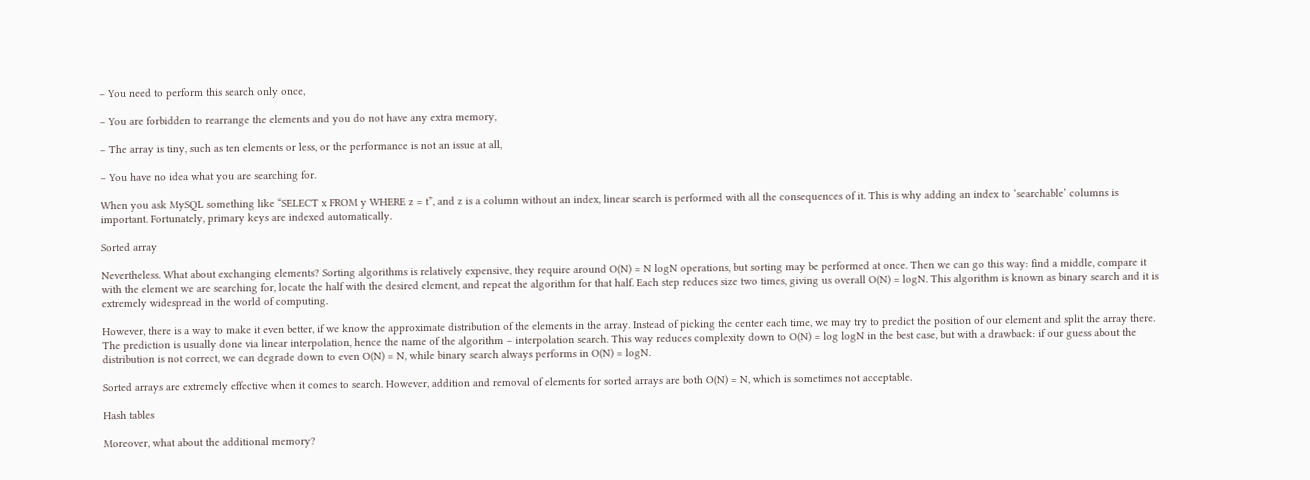– You need to perform this search only once,

– You are forbidden to rearrange the elements and you do not have any extra memory,

– The array is tiny, such as ten elements or less, or the performance is not an issue at all,

– You have no idea what you are searching for.

When you ask MySQL something like “SELECT x FROM y WHERE z = t”, and z is a column without an index, linear search is performed with all the consequences of it. This is why adding an index to ‘searchable’ columns is important. Fortunately, primary keys are indexed automatically.

Sorted array

Nevertheless. What about exchanging elements? Sorting algorithms is relatively expensive, they require around O(N) = N logN operations, but sorting may be performed at once. Then we can go this way: find a middle, compare it with the element we are searching for, locate the half with the desired element, and repeat the algorithm for that half. Each step reduces size two times, giving us overall O(N) = logN. This algorithm is known as binary search and it is extremely widespread in the world of computing.

However, there is a way to make it even better, if we know the approximate distribution of the elements in the array. Instead of picking the center each time, we may try to predict the position of our element and split the array there. The prediction is usually done via linear interpolation, hence the name of the algorithm – interpolation search. This way reduces complexity down to O(N) = log logN in the best case, but with a drawback: if our guess about the distribution is not correct, we can degrade down to even O(N) = N, while binary search always performs in O(N) = logN.

Sorted arrays are extremely effective when it comes to search. However, addition and removal of elements for sorted arrays are both O(N) = N, which is sometimes not acceptable.

Hash tables

Moreover, what about the additional memory?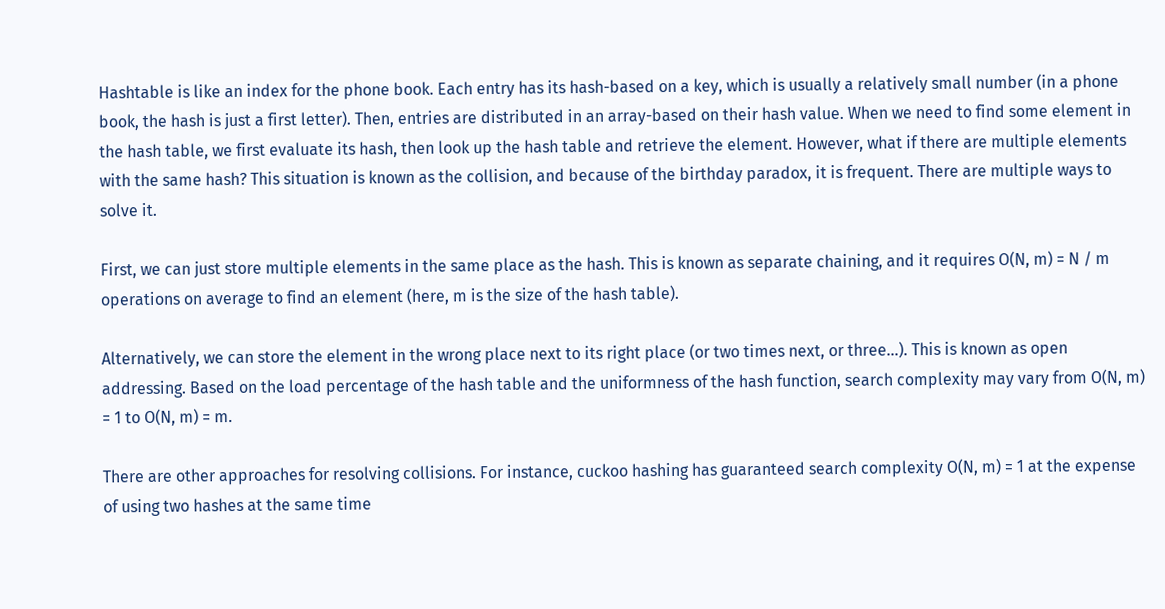Hashtable is like an index for the phone book. Each entry has its hash-based on a key, which is usually a relatively small number (in a phone book, the hash is just a first letter). Then, entries are distributed in an array-based on their hash value. When we need to find some element in the hash table, we first evaluate its hash, then look up the hash table and retrieve the element. However, what if there are multiple elements with the same hash? This situation is known as the collision, and because of the birthday paradox, it is frequent. There are multiple ways to solve it.

First, we can just store multiple elements in the same place as the hash. This is known as separate chaining, and it requires O(N, m) = N / m operations on average to find an element (here, m is the size of the hash table).

Alternatively, we can store the element in the wrong place next to its right place (or two times next, or three…). This is known as open addressing. Based on the load percentage of the hash table and the uniformness of the hash function, search complexity may vary from O(N, m) = 1 to O(N, m) = m.

There are other approaches for resolving collisions. For instance, cuckoo hashing has guaranteed search complexity O(N, m) = 1 at the expense of using two hashes at the same time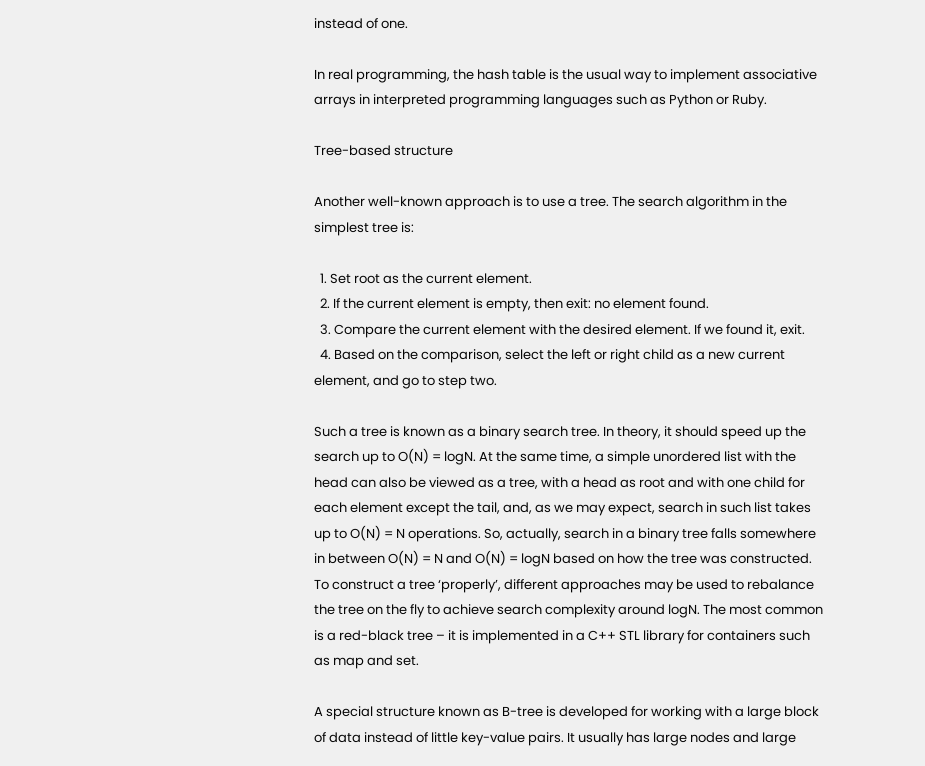instead of one.

In real programming, the hash table is the usual way to implement associative arrays in interpreted programming languages such as Python or Ruby.

Tree-based structure

Another well-known approach is to use a tree. The search algorithm in the simplest tree is:

  1. Set root as the current element.
  2. If the current element is empty, then exit: no element found.
  3. Compare the current element with the desired element. If we found it, exit.
  4. Based on the comparison, select the left or right child as a new current element, and go to step two.

Such a tree is known as a binary search tree. In theory, it should speed up the search up to O(N) = logN. At the same time, a simple unordered list with the head can also be viewed as a tree, with a head as root and with one child for each element except the tail, and, as we may expect, search in such list takes up to O(N) = N operations. So, actually, search in a binary tree falls somewhere in between O(N) = N and O(N) = logN based on how the tree was constructed. To construct a tree ‘properly’, different approaches may be used to rebalance the tree on the fly to achieve search complexity around logN. The most common is a red-black tree – it is implemented in a C++ STL library for containers such as map and set.

A special structure known as B-tree is developed for working with a large block of data instead of little key-value pairs. It usually has large nodes and large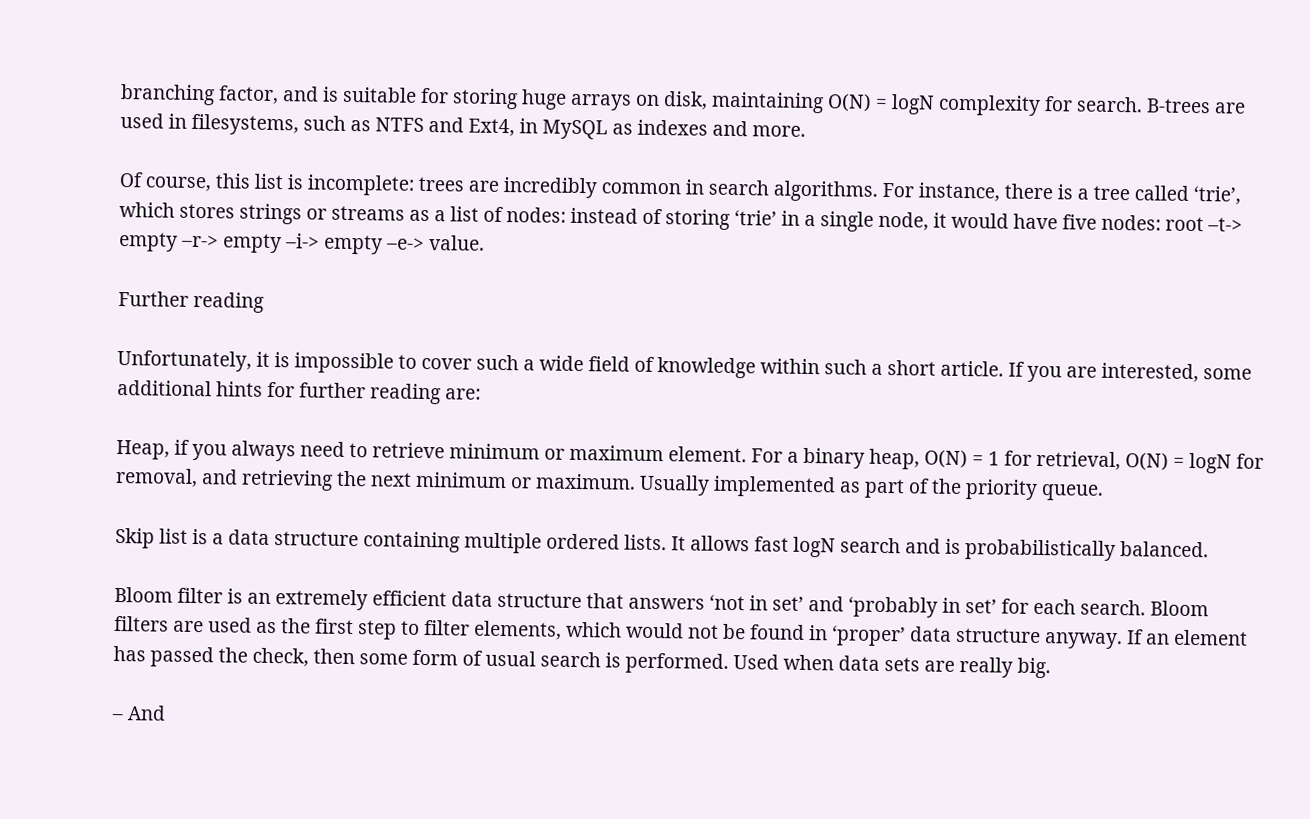branching factor, and is suitable for storing huge arrays on disk, maintaining O(N) = logN complexity for search. B-trees are used in filesystems, such as NTFS and Ext4, in MySQL as indexes and more.

Of course, this list is incomplete: trees are incredibly common in search algorithms. For instance, there is a tree called ‘trie’, which stores strings or streams as a list of nodes: instead of storing ‘trie’ in a single node, it would have five nodes: root –t-> empty –r-> empty –i-> empty –e-> value.

Further reading

Unfortunately, it is impossible to cover such a wide field of knowledge within such a short article. If you are interested, some additional hints for further reading are:

Heap, if you always need to retrieve minimum or maximum element. For a binary heap, O(N) = 1 for retrieval, O(N) = logN for removal, and retrieving the next minimum or maximum. Usually implemented as part of the priority queue.

Skip list is a data structure containing multiple ordered lists. It allows fast logN search and is probabilistically balanced.

Bloom filter is an extremely efficient data structure that answers ‘not in set’ and ‘probably in set’ for each search. Bloom filters are used as the first step to filter elements, which would not be found in ‘proper’ data structure anyway. If an element has passed the check, then some form of usual search is performed. Used when data sets are really big.

– And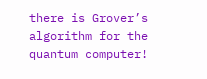there is Grover’s algorithm for the quantum computer!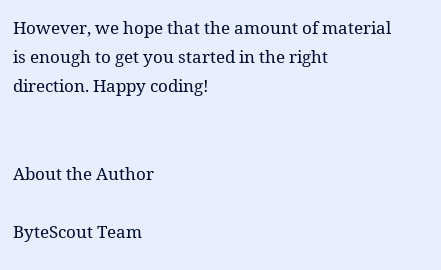However, we hope that the amount of material is enough to get you started in the right direction. Happy coding!


About the Author

ByteScout Team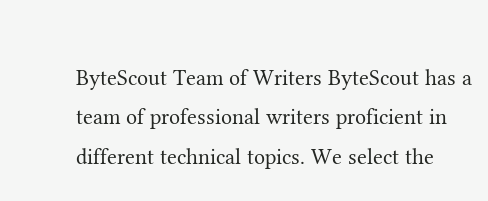ByteScout Team of Writers ByteScout has a team of professional writers proficient in different technical topics. We select the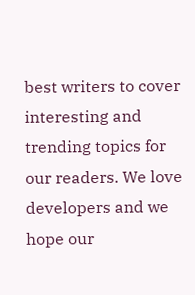best writers to cover interesting and trending topics for our readers. We love developers and we hope our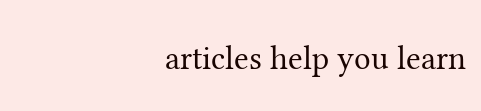articles help you learn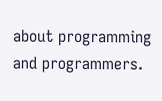about programming and programmers.